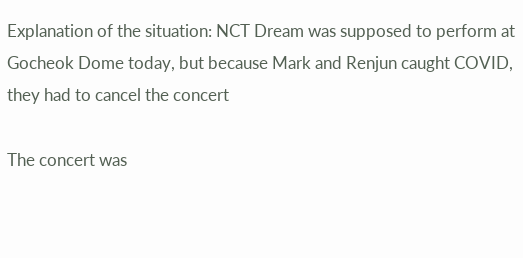Explanation of the situation: NCT Dream was supposed to perform at Gocheok Dome today, but because Mark and Renjun caught COVID, they had to cancel the concert

The concert was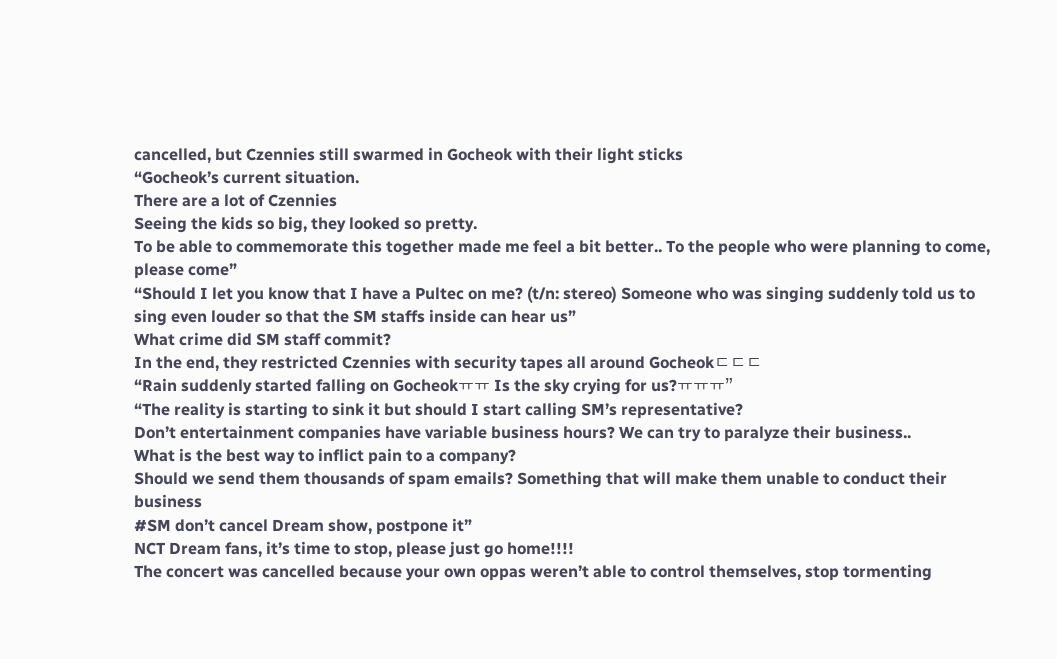cancelled, but Czennies still swarmed in Gocheok with their light sticks
“Gocheok’s current situation.
There are a lot of Czennies
Seeing the kids so big, they looked so pretty.
To be able to commemorate this together made me feel a bit better.. To the people who were planning to come, please come”
“Should I let you know that I have a Pultec on me? (t/n: stereo) Someone who was singing suddenly told us to sing even louder so that the SM staffs inside can hear us”
What crime did SM staff commit?
In the end, they restricted Czennies with security tapes all around Gocheokㄷㄷㄷ
“Rain suddenly started falling on Gocheokㅠㅠ Is the sky crying for us?ㅠㅠㅠ”
“The reality is starting to sink it but should I start calling SM’s representative?
Don’t entertainment companies have variable business hours? We can try to paralyze their business..
What is the best way to inflict pain to a company?
Should we send them thousands of spam emails? Something that will make them unable to conduct their business
#SM don’t cancel Dream show, postpone it”
NCT Dream fans, it’s time to stop, please just go home!!!!
The concert was cancelled because your own oppas weren’t able to control themselves, stop tormenting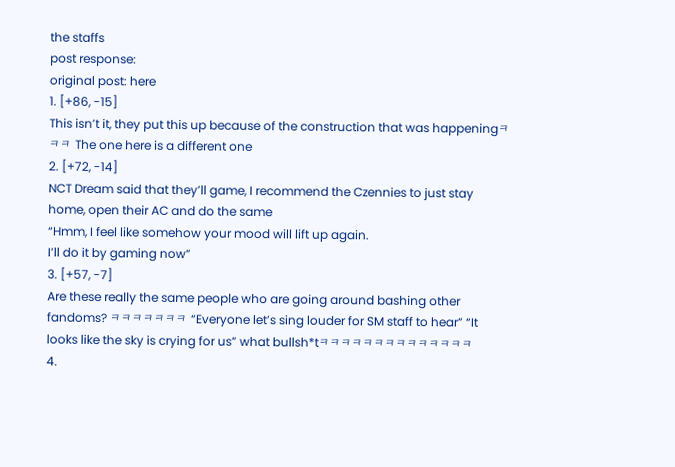the staffs
post response:
original post: here
1. [+86, -15]
This isn’t it, they put this up because of the construction that was happeningㅋㅋㅋ The one here is a different one
2. [+72, -14]
NCT Dream said that they’ll game, I recommend the Czennies to just stay home, open their AC and do the same
“Hmm, I feel like somehow your mood will lift up again.
I’ll do it by gaming now”
3. [+57, -7]
Are these really the same people who are going around bashing other fandoms? ㅋㅋㅋㅋㅋㅋㅋ “Everyone let’s sing louder for SM staff to hear” “It looks like the sky is crying for us” what bullsh*tㅋㅋㅋㅋㅋㅋㅋㅋㅋㅋㅋㅋㅋㅋ
4.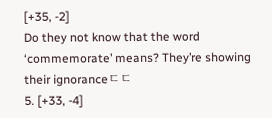[+35, -2]
Do they not know that the word ‘commemorate’ means? They’re showing their ignoranceㄷㄷ
5. [+33, -4]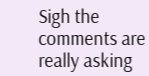Sigh the comments are really asking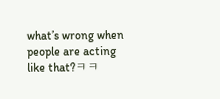what’s wrong when people are acting like that?ㅋㅋ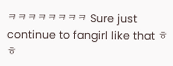ㅋㅋㅋㅋㅋㅋㅋㅋ Sure just continue to fangirl like that ㅎㅎ